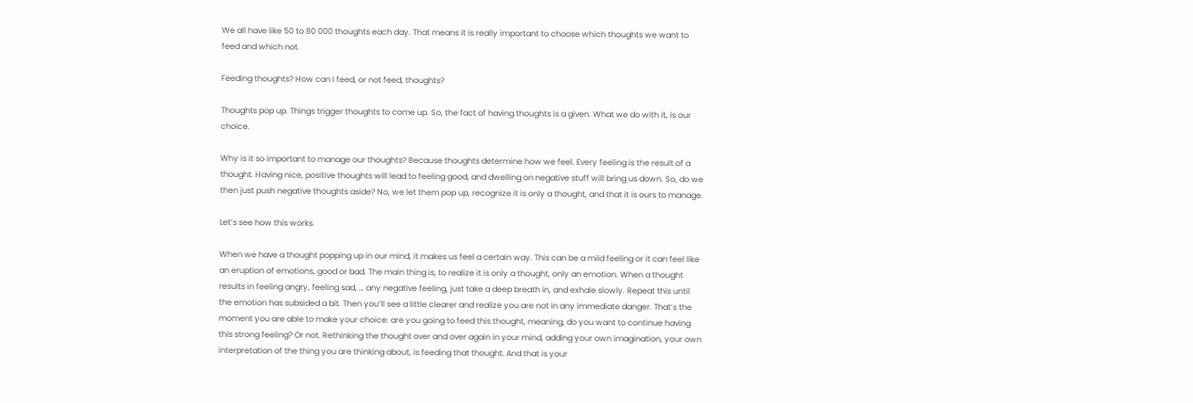We all have like 50 to 80 000 thoughts each day. That means it is really important to choose which thoughts we want to feed and which not.

Feeding thoughts? How can I feed, or not feed, thoughts?

Thoughts pop up. Things trigger thoughts to come up. So, the fact of having thoughts is a given. What we do with it, is our choice.

Why is it so important to manage our thoughts? Because thoughts determine how we feel. Every feeling is the result of a thought. Having nice, positive thoughts will lead to feeling good, and dwelling on negative stuff will bring us down. So, do we then just push negative thoughts aside? No, we let them pop up, recognize it is only a thought, and that it is ours to manage.

Let’s see how this works.

When we have a thought popping up in our mind, it makes us feel a certain way. This can be a mild feeling or it can feel like an eruption of emotions, good or bad. The main thing is, to realize it is only a thought, only an emotion. When a thought results in feeling angry, feeling sad, … any negative feeling, just take a deep breath in, and exhale slowly. Repeat this until the emotion has subsided a bit. Then you’ll see a little clearer and realize you are not in any immediate danger. That’s the moment you are able to make your choice: are you going to feed this thought, meaning, do you want to continue having this strong feeling? Or not. Rethinking the thought over and over again in your mind, adding your own imagination, your own interpretation of the thing you are thinking about, is feeding that thought. And that is your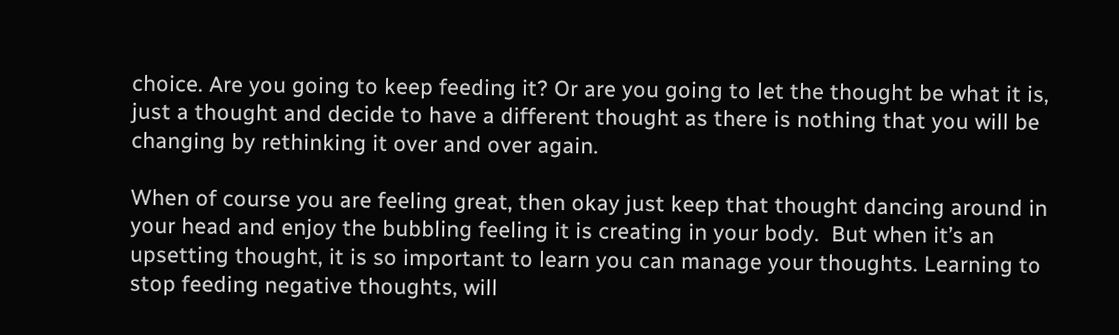choice. Are you going to keep feeding it? Or are you going to let the thought be what it is, just a thought and decide to have a different thought as there is nothing that you will be changing by rethinking it over and over again.

When of course you are feeling great, then okay just keep that thought dancing around in your head and enjoy the bubbling feeling it is creating in your body.  But when it’s an upsetting thought, it is so important to learn you can manage your thoughts. Learning to stop feeding negative thoughts, will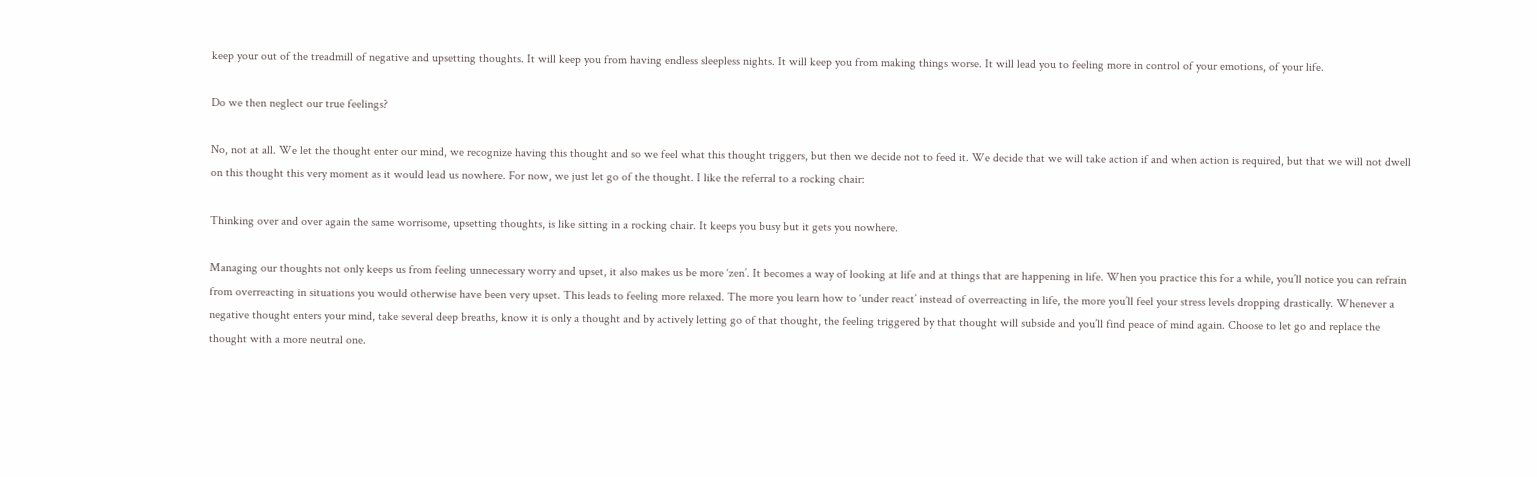keep your out of the treadmill of negative and upsetting thoughts. It will keep you from having endless sleepless nights. It will keep you from making things worse. It will lead you to feeling more in control of your emotions, of your life.

Do we then neglect our true feelings?

No, not at all. We let the thought enter our mind, we recognize having this thought and so we feel what this thought triggers, but then we decide not to feed it. We decide that we will take action if and when action is required, but that we will not dwell on this thought this very moment as it would lead us nowhere. For now, we just let go of the thought. I like the referral to a rocking chair:

Thinking over and over again the same worrisome, upsetting thoughts, is like sitting in a rocking chair. It keeps you busy but it gets you nowhere.

Managing our thoughts not only keeps us from feeling unnecessary worry and upset, it also makes us be more ‘zen’. It becomes a way of looking at life and at things that are happening in life. When you practice this for a while, you’ll notice you can refrain from overreacting in situations you would otherwise have been very upset. This leads to feeling more relaxed. The more you learn how to ‘under react’ instead of overreacting in life, the more you’ll feel your stress levels dropping drastically. Whenever a negative thought enters your mind, take several deep breaths, know it is only a thought and by actively letting go of that thought, the feeling triggered by that thought will subside and you’ll find peace of mind again. Choose to let go and replace the thought with a more neutral one.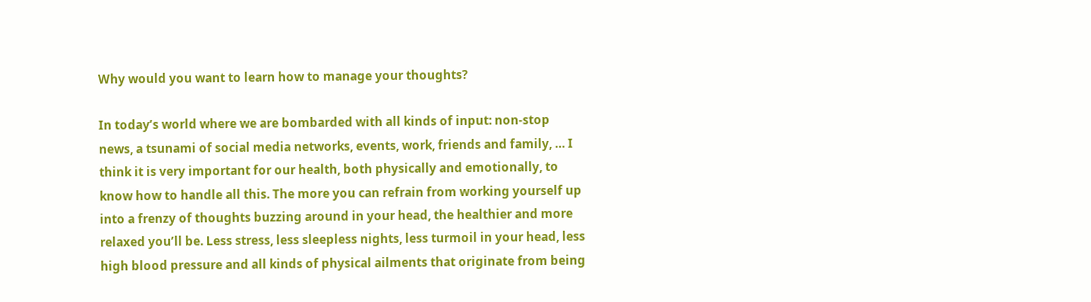Why would you want to learn how to manage your thoughts?

In today’s world where we are bombarded with all kinds of input: non-stop news, a tsunami of social media networks, events, work, friends and family, … I think it is very important for our health, both physically and emotionally, to know how to handle all this. The more you can refrain from working yourself up into a frenzy of thoughts buzzing around in your head, the healthier and more relaxed you’ll be. Less stress, less sleepless nights, less turmoil in your head, less high blood pressure and all kinds of physical ailments that originate from being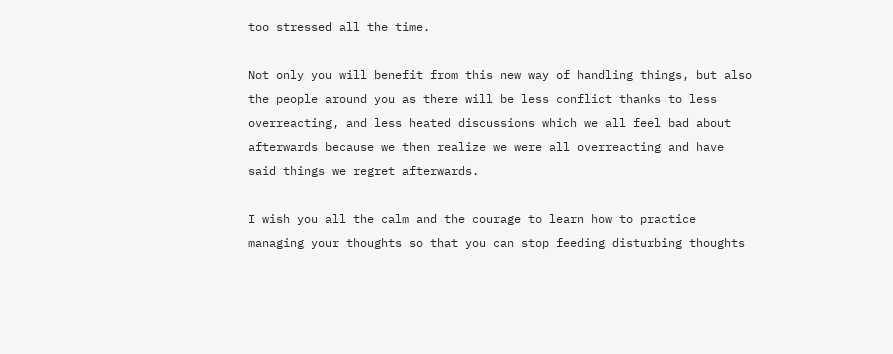too stressed all the time.

Not only you will benefit from this new way of handling things, but also the people around you as there will be less conflict thanks to less overreacting, and less heated discussions which we all feel bad about afterwards because we then realize we were all overreacting and have said things we regret afterwards.

I wish you all the calm and the courage to learn how to practice managing your thoughts so that you can stop feeding disturbing thoughts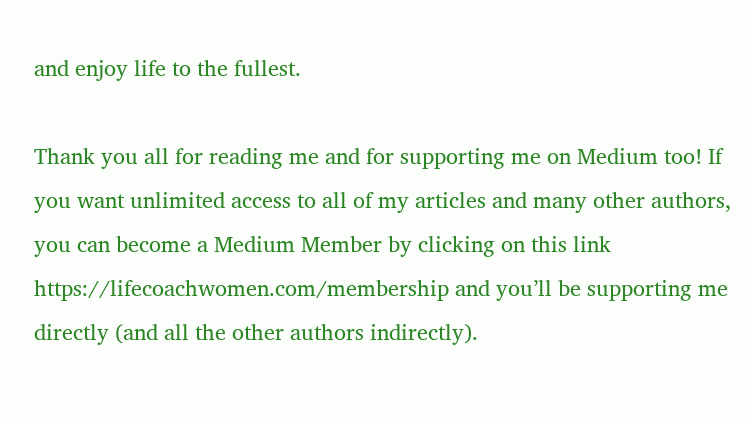and enjoy life to the fullest.

Thank you all for reading me and for supporting me on Medium too! If you want unlimited access to all of my articles and many other authors, you can become a Medium Member by clicking on this link https://lifecoachwomen.com/membership and you’ll be supporting me directly (and all the other authors indirectly).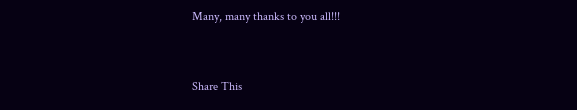Many, many thanks to you all!!!


Share This